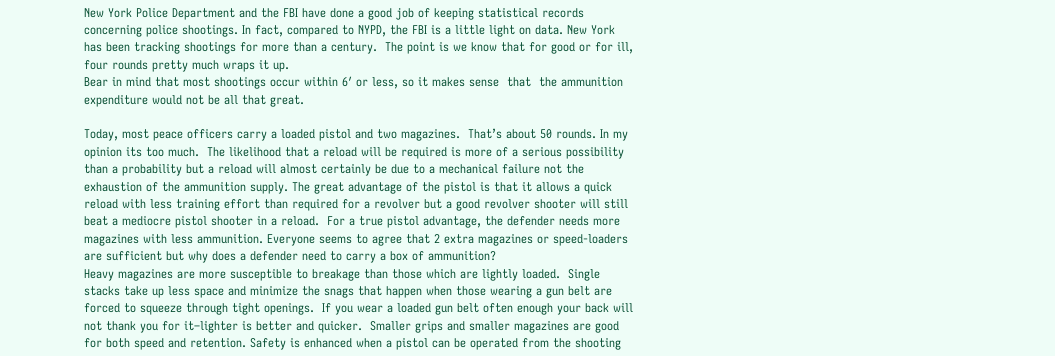New York Police Department and the FBI have done a good job of keeping statistical records concerning police shootings. In fact, compared to NYPD, the FBI is a little light on data. New York has been tracking shootings for more than a century.  The point is we know that for good or for ill, four rounds pretty much wraps it up.
Bear in mind that most shootings occur within 6′ or less, so it makes sense  that  the ammunition expenditure would not be all that great.

Today, most peace officers carry a loaded pistol and two magazines.  That’s about 50 rounds. In my opinion its too much.  The likelihood that a reload will be required is more of a serious possibility than a probability but a reload will almost certainly be due to a mechanical failure not the exhaustion of the ammunition supply. The great advantage of the pistol is that it allows a quick reload with less training effort than required for a revolver but a good revolver shooter will still beat a mediocre pistol shooter in a reload.  For a true pistol advantage, the defender needs more magazines with less ammunition. Everyone seems to agree that 2 extra magazines or speed-loaders are sufficient but why does a defender need to carry a box of ammunition?
Heavy magazines are more susceptible to breakage than those which are lightly loaded.  Single stacks take up less space and minimize the snags that happen when those wearing a gun belt are forced to squeeze through tight openings.  If you wear a loaded gun belt often enough your back will not thank you for it–lighter is better and quicker.  Smaller grips and smaller magazines are good for both speed and retention. Safety is enhanced when a pistol can be operated from the shooting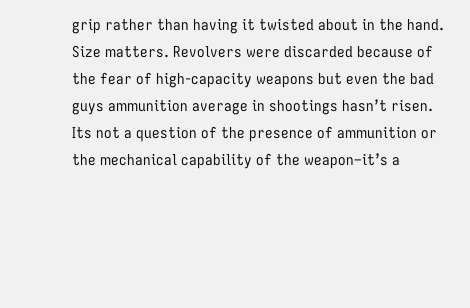grip rather than having it twisted about in the hand.  Size matters. Revolvers were discarded because of the fear of high-capacity weapons but even the bad guys ammunition average in shootings hasn’t risen. Its not a question of the presence of ammunition or the mechanical capability of the weapon–it’s a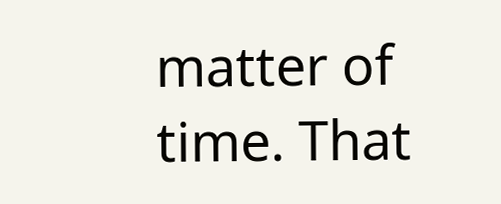matter of time. That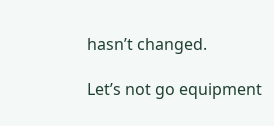hasn’t changed.

Let’s not go equipment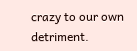crazy to our own detriment.